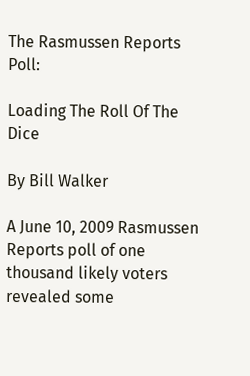The Rasmussen Reports Poll:

Loading The Roll Of The Dice

By Bill Walker

A June 10, 2009 Rasmussen Reports poll of one thousand likely voters revealed some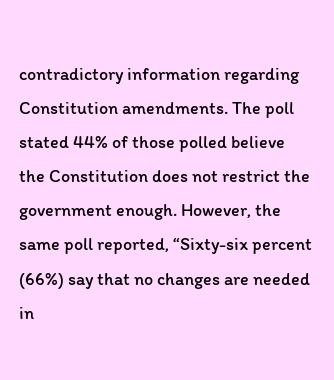contradictory information regarding Constitution amendments. The poll stated 44% of those polled believe the Constitution does not restrict the government enough. However, the same poll reported, “Sixty-six percent (66%) say that no changes are needed in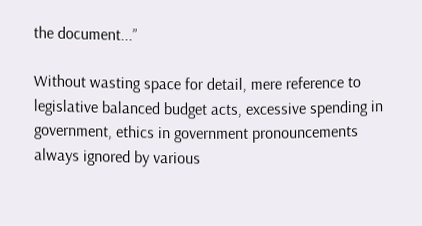the document...”

Without wasting space for detail, mere reference to legislative balanced budget acts, excessive spending in government, ethics in government pronouncements always ignored by various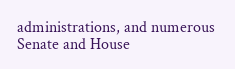administrations, and numerous Senate and House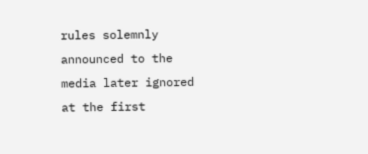rules solemnly announced to the media later ignored at the first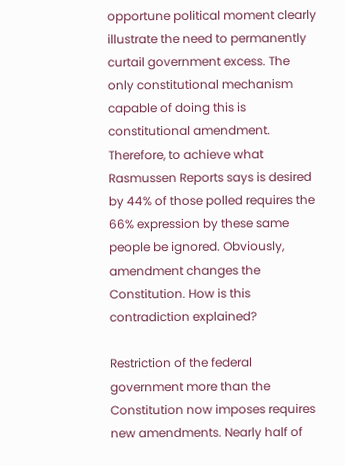opportune political moment clearly illustrate the need to permanently curtail government excess. The only constitutional mechanism capable of doing this is constitutional amendment. Therefore, to achieve what Rasmussen Reports says is desired by 44% of those polled requires the 66% expression by these same people be ignored. Obviously, amendment changes the Constitution. How is this contradiction explained?

Restriction of the federal government more than the Constitution now imposes requires new amendments. Nearly half of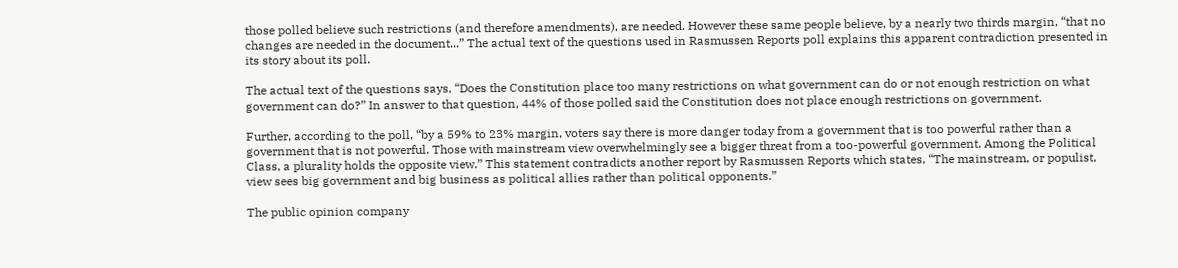those polled believe such restrictions (and therefore amendments), are needed. However these same people believe, by a nearly two thirds margin, “that no changes are needed in the document...” The actual text of the questions used in Rasmussen Reports poll explains this apparent contradiction presented in its story about its poll.

The actual text of the questions says, “Does the Constitution place too many restrictions on what government can do or not enough restriction on what government can do?” In answer to that question, 44% of those polled said the Constitution does not place enough restrictions on government.

Further, according to the poll, “by a 59% to 23% margin, voters say there is more danger today from a government that is too powerful rather than a government that is not powerful. Those with mainstream view overwhelmingly see a bigger threat from a too-powerful government. Among the Political Class, a plurality holds the opposite view.” This statement contradicts another report by Rasmussen Reports which states, “The mainstream, or populist, view sees big government and big business as political allies rather than political opponents.”

The public opinion company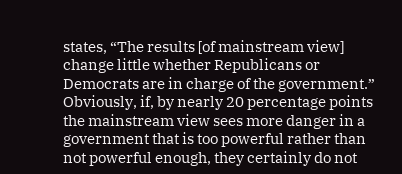states, “The results [of mainstream view] change little whether Republicans or Democrats are in charge of the government.” Obviously, if, by nearly 20 percentage points the mainstream view sees more danger in a government that is too powerful rather than not powerful enough, they certainly do not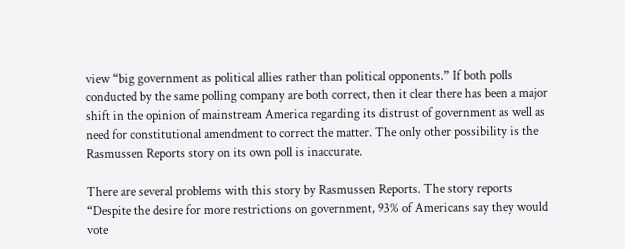view “big government as political allies rather than political opponents.” If both polls conducted by the same polling company are both correct, then it clear there has been a major shift in the opinion of mainstream America regarding its distrust of government as well as need for constitutional amendment to correct the matter. The only other possibility is the Rasmussen Reports story on its own poll is inaccurate.

There are several problems with this story by Rasmussen Reports. The story reports “Despite the desire for more restrictions on government, 93% of Americans say they would vote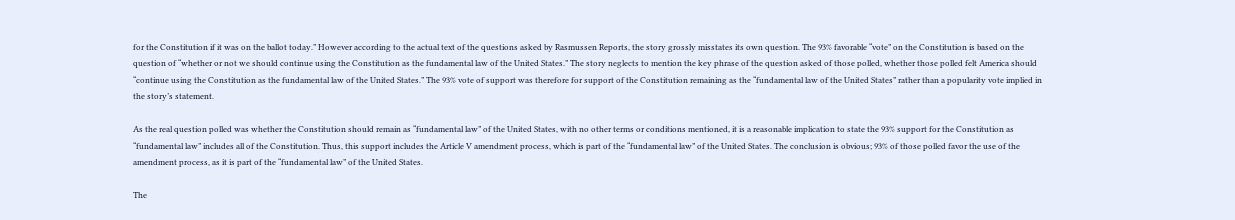for the Constitution if it was on the ballot today.” However according to the actual text of the questions asked by Rasmussen Reports, the story grossly misstates its own question. The 93% favorable “vote” on the Constitution is based on the question of “whether or not we should continue using the Constitution as the fundamental law of the United States.” The story neglects to mention the key phrase of the question asked of those polled, whether those polled felt America should “continue using the Constitution as the fundamental law of the United States.” The 93% vote of support was therefore for support of the Constitution remaining as the “fundamental law of the United States” rather than a popularity vote implied in the story’s statement.

As the real question polled was whether the Constitution should remain as “fundamental law” of the United States, with no other terms or conditions mentioned, it is a reasonable implication to state the 93% support for the Constitution as “fundamental law” includes all of the Constitution. Thus, this support includes the Article V amendment process, which is part of the “fundamental law” of the United States. The conclusion is obvious; 93% of those polled favor the use of the amendment process, as it is part of the “fundamental law” of the United States.

The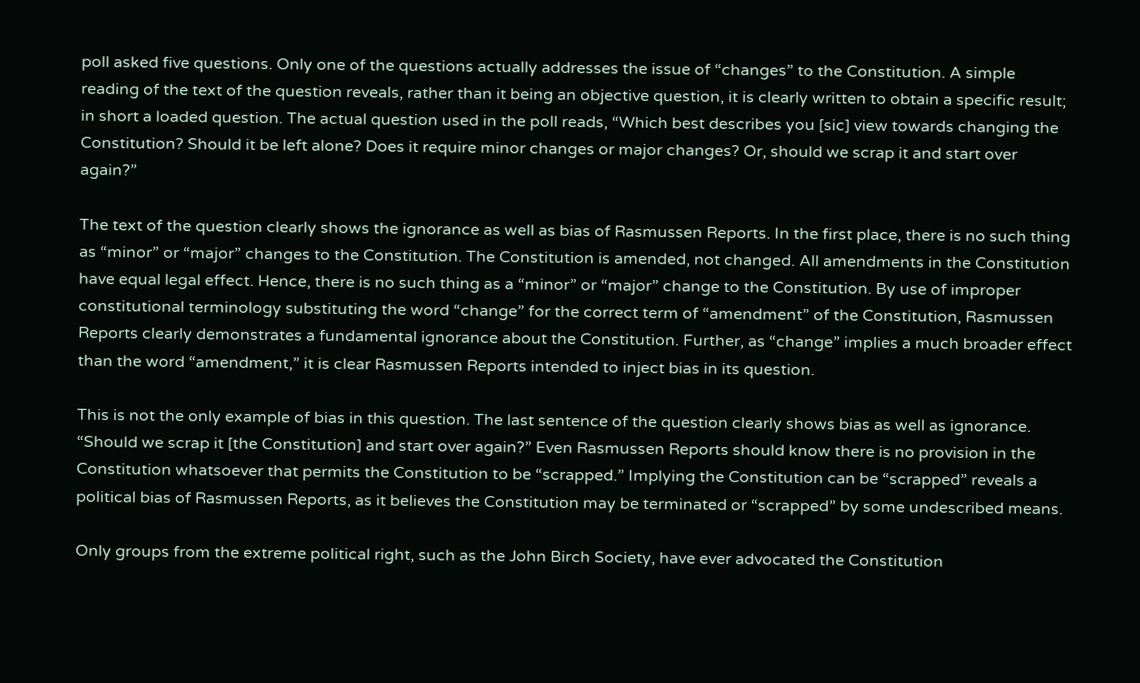poll asked five questions. Only one of the questions actually addresses the issue of “changes” to the Constitution. A simple reading of the text of the question reveals, rather than it being an objective question, it is clearly written to obtain a specific result; in short a loaded question. The actual question used in the poll reads, “Which best describes you [sic] view towards changing the Constitution? Should it be left alone? Does it require minor changes or major changes? Or, should we scrap it and start over again?”

The text of the question clearly shows the ignorance as well as bias of Rasmussen Reports. In the first place, there is no such thing as “minor” or “major” changes to the Constitution. The Constitution is amended, not changed. All amendments in the Constitution have equal legal effect. Hence, there is no such thing as a “minor” or “major” change to the Constitution. By use of improper constitutional terminology substituting the word “change” for the correct term of “amendment” of the Constitution, Rasmussen Reports clearly demonstrates a fundamental ignorance about the Constitution. Further, as “change” implies a much broader effect than the word “amendment,” it is clear Rasmussen Reports intended to inject bias in its question.

This is not the only example of bias in this question. The last sentence of the question clearly shows bias as well as ignorance. “Should we scrap it [the Constitution] and start over again?” Even Rasmussen Reports should know there is no provision in the Constitution whatsoever that permits the Constitution to be “scrapped.” Implying the Constitution can be “scrapped” reveals a political bias of Rasmussen Reports, as it believes the Constitution may be terminated or “scrapped” by some undescribed means.

Only groups from the extreme political right, such as the John Birch Society, have ever advocated the Constitution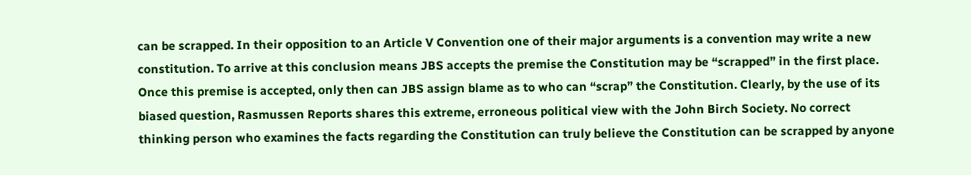can be scrapped. In their opposition to an Article V Convention one of their major arguments is a convention may write a new constitution. To arrive at this conclusion means JBS accepts the premise the Constitution may be “scrapped” in the first place. Once this premise is accepted, only then can JBS assign blame as to who can “scrap” the Constitution. Clearly, by the use of its biased question, Rasmussen Reports shares this extreme, erroneous political view with the John Birch Society. No correct thinking person who examines the facts regarding the Constitution can truly believe the Constitution can be scrapped by anyone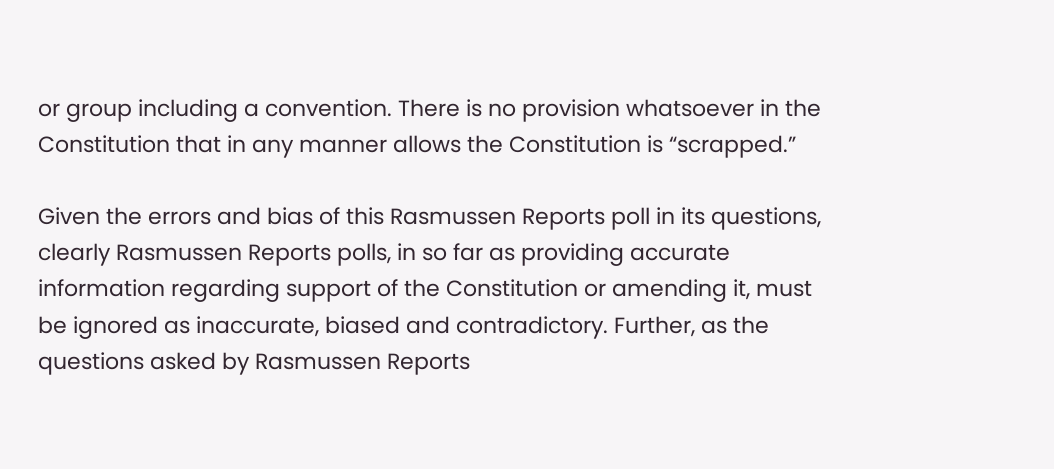or group including a convention. There is no provision whatsoever in the Constitution that in any manner allows the Constitution is “scrapped.”

Given the errors and bias of this Rasmussen Reports poll in its questions, clearly Rasmussen Reports polls, in so far as providing accurate information regarding support of the Constitution or amending it, must be ignored as inaccurate, biased and contradictory. Further, as the questions asked by Rasmussen Reports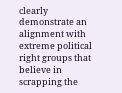clearly demonstrate an alignment with extreme political right groups that believe in scrapping the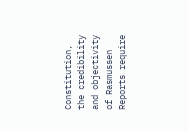Constitution, the credibility and objectivity of Rasmussen Reports require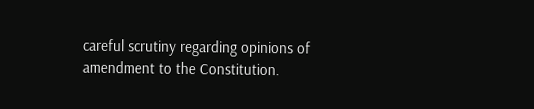careful scrutiny regarding opinions of amendment to the Constitution.